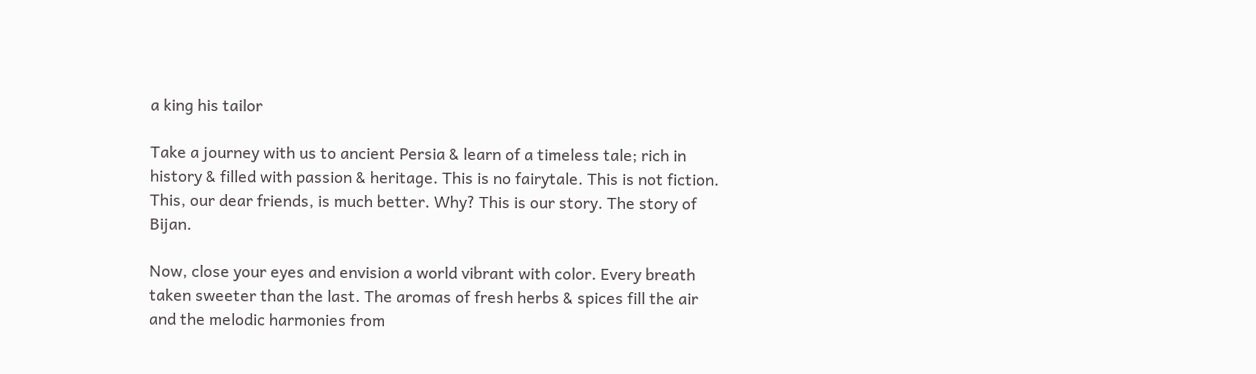a king his tailor

Take a journey with us to ancient Persia & learn of a timeless tale; rich in history & filled with passion & heritage. This is no fairytale. This is not fiction. This, our dear friends, is much better. Why? This is our story. The story of Bijan.

Now, close your eyes and envision a world vibrant with color. Every breath taken sweeter than the last. The aromas of fresh herbs & spices fill the air and the melodic harmonies from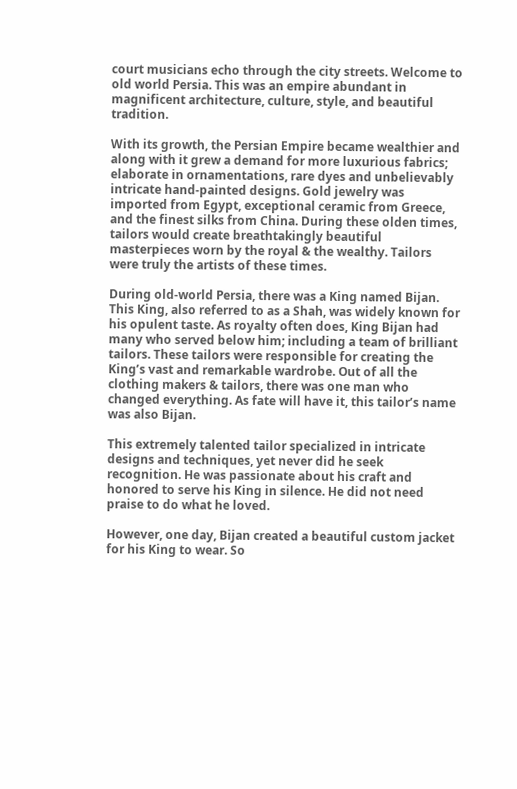court musicians echo through the city streets. Welcome to old world Persia. This was an empire abundant in magnificent architecture, culture, style, and beautiful tradition.

With its growth, the Persian Empire became wealthier and along with it grew a demand for more luxurious fabrics; elaborate in ornamentations, rare dyes and unbelievably intricate hand-painted designs. Gold jewelry was imported from Egypt, exceptional ceramic from Greece, and the finest silks from China. During these olden times, tailors would create breathtakingly beautiful masterpieces worn by the royal & the wealthy. Tailors were truly the artists of these times.

During old-world Persia, there was a King named Bijan. This King, also referred to as a Shah, was widely known for his opulent taste. As royalty often does, King Bijan had many who served below him; including a team of brilliant tailors. These tailors were responsible for creating the King’s vast and remarkable wardrobe. Out of all the clothing makers & tailors, there was one man who changed everything. As fate will have it, this tailor’s name was also Bijan.

This extremely talented tailor specialized in intricate designs and techniques, yet never did he seek recognition. He was passionate about his craft and honored to serve his King in silence. He did not need praise to do what he loved.

However, one day, Bijan created a beautiful custom jacket for his King to wear. So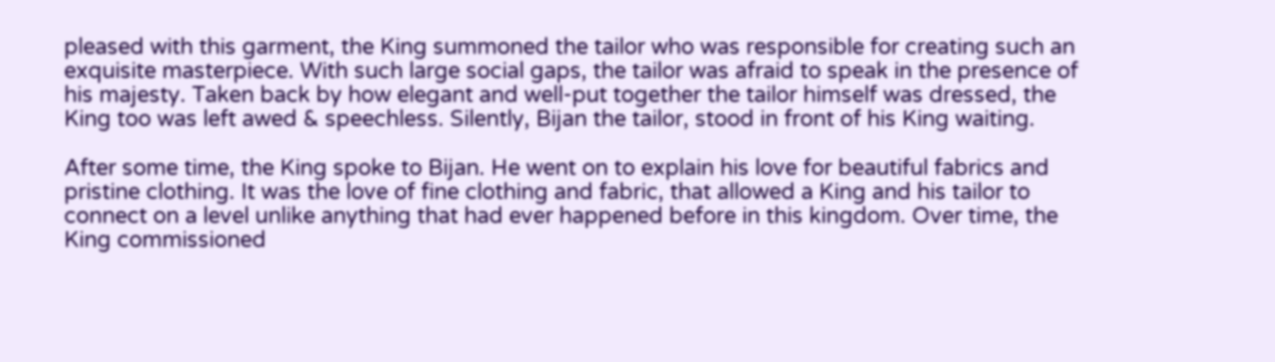pleased with this garment, the King summoned the tailor who was responsible for creating such an exquisite masterpiece. With such large social gaps, the tailor was afraid to speak in the presence of his majesty. Taken back by how elegant and well-put together the tailor himself was dressed, the King too was left awed & speechless. Silently, Bijan the tailor, stood in front of his King waiting.

After some time, the King spoke to Bijan. He went on to explain his love for beautiful fabrics and pristine clothing. It was the love of fine clothing and fabric, that allowed a King and his tailor to connect on a level unlike anything that had ever happened before in this kingdom. Over time, the King commissioned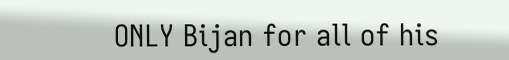ONLY Bijan for all of his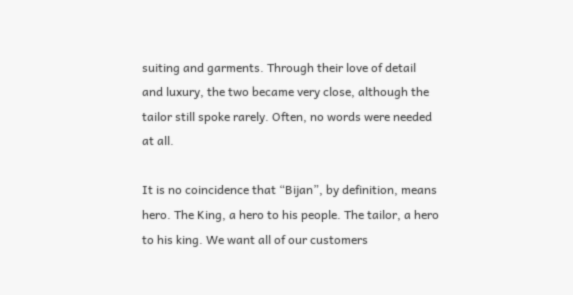suiting and garments. Through their love of detail and luxury, the two became very close, although the tailor still spoke rarely. Often, no words were needed at all.

It is no coincidence that “Bijan”, by definition, means hero. The King, a hero to his people. The tailor, a hero to his king. We want all of our customers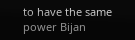to have the same power Bijan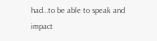had…to be able to speak and impact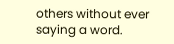others without ever saying a word.